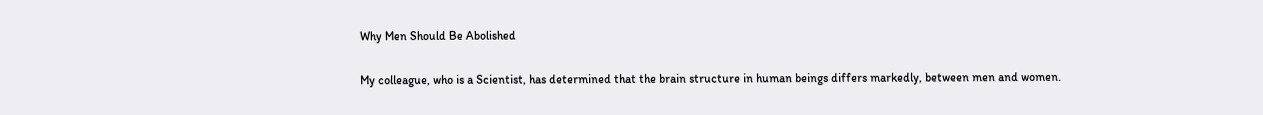Why Men Should Be Abolished

My colleague, who is a Scientist, has determined that the brain structure in human beings differs markedly, between men and women.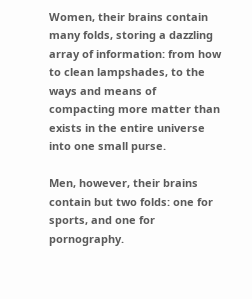Women, their brains contain many folds, storing a dazzling array of information: from how to clean lampshades, to the ways and means of compacting more matter than exists in the entire universe into one small purse.

Men, however, their brains contain but two folds: one for sports, and one for pornography.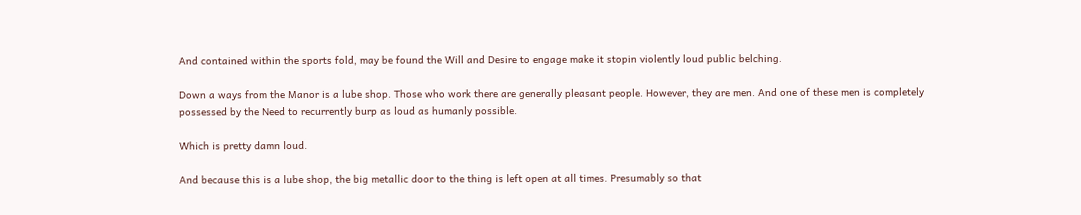And contained within the sports fold, may be found the Will and Desire to engage make it stopin violently loud public belching.

Down a ways from the Manor is a lube shop. Those who work there are generally pleasant people. However, they are men. And one of these men is completely possessed by the Need to recurrently burp as loud as humanly possible.

Which is pretty damn loud.

And because this is a lube shop, the big metallic door to the thing is left open at all times. Presumably so that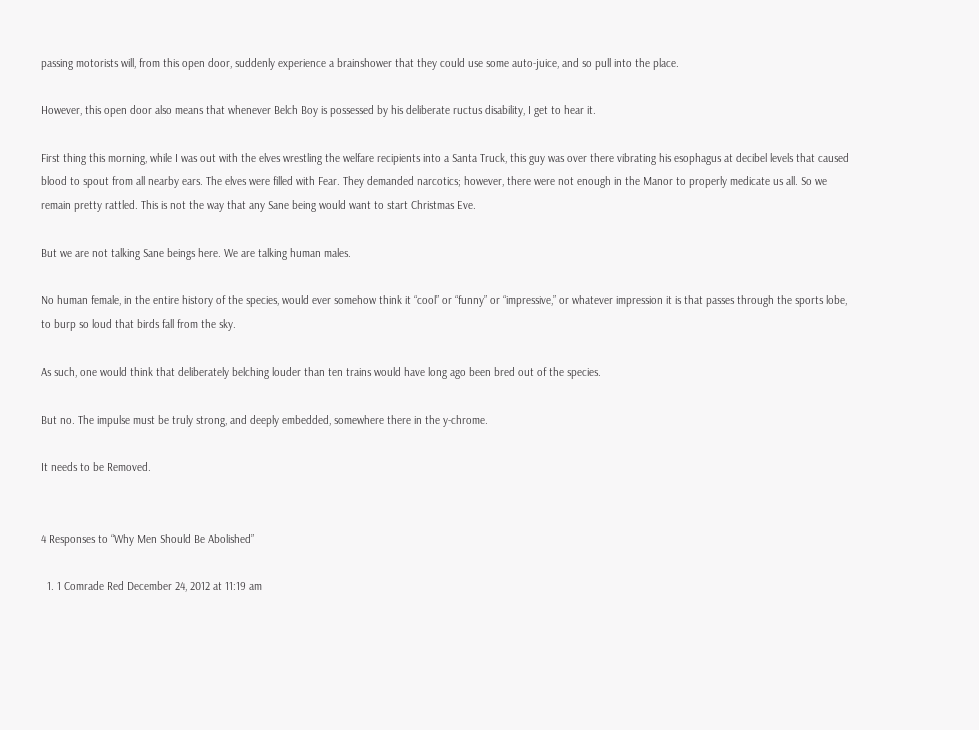passing motorists will, from this open door, suddenly experience a brainshower that they could use some auto-juice, and so pull into the place.

However, this open door also means that whenever Belch Boy is possessed by his deliberate ructus disability, I get to hear it.

First thing this morning, while I was out with the elves wrestling the welfare recipients into a Santa Truck, this guy was over there vibrating his esophagus at decibel levels that caused blood to spout from all nearby ears. The elves were filled with Fear. They demanded narcotics; however, there were not enough in the Manor to properly medicate us all. So we remain pretty rattled. This is not the way that any Sane being would want to start Christmas Eve.

But we are not talking Sane beings here. We are talking human males.

No human female, in the entire history of the species, would ever somehow think it “cool” or “funny” or “impressive,” or whatever impression it is that passes through the sports lobe, to burp so loud that birds fall from the sky.

As such, one would think that deliberately belching louder than ten trains would have long ago been bred out of the species.

But no. The impulse must be truly strong, and deeply embedded, somewhere there in the y-chrome.

It needs to be Removed.


4 Responses to “Why Men Should Be Abolished”

  1. 1 Comrade Red December 24, 2012 at 11:19 am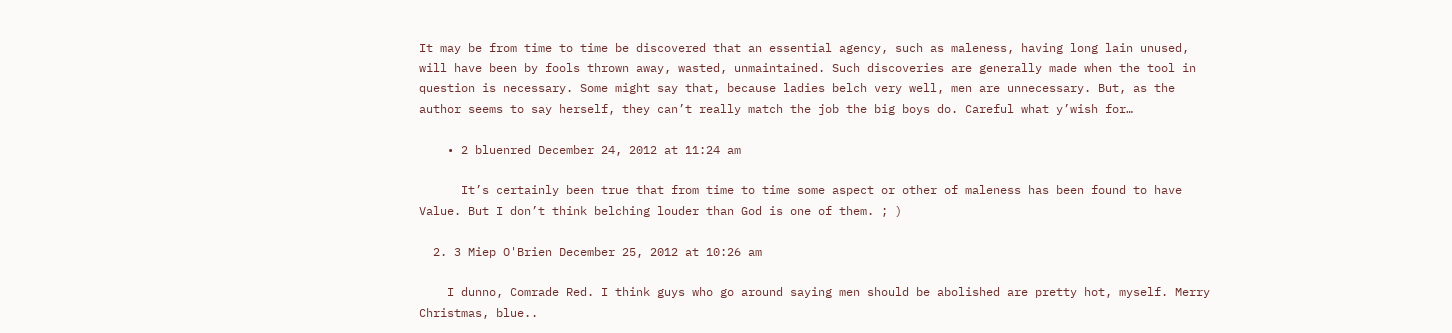It may be from time to time be discovered that an essential agency, such as maleness, having long lain unused, will have been by fools thrown away, wasted, unmaintained. Such discoveries are generally made when the tool in question is necessary. Some might say that, because ladies belch very well, men are unnecessary. But, as the author seems to say herself, they can’t really match the job the big boys do. Careful what y’wish for…

    • 2 bluenred December 24, 2012 at 11:24 am

      It’s certainly been true that from time to time some aspect or other of maleness has been found to have Value. But I don’t think belching louder than God is one of them. ; )

  2. 3 Miep O'Brien December 25, 2012 at 10:26 am

    I dunno, Comrade Red. I think guys who go around saying men should be abolished are pretty hot, myself. Merry Christmas, blue..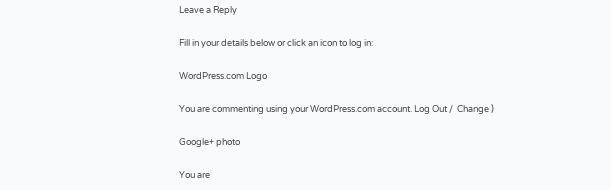Leave a Reply

Fill in your details below or click an icon to log in:

WordPress.com Logo

You are commenting using your WordPress.com account. Log Out /  Change )

Google+ photo

You are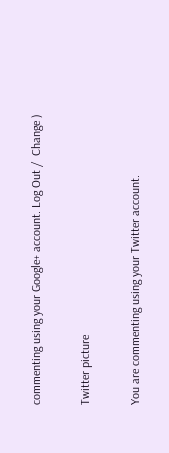commenting using your Google+ account. Log Out /  Change )

Twitter picture

You are commenting using your Twitter account.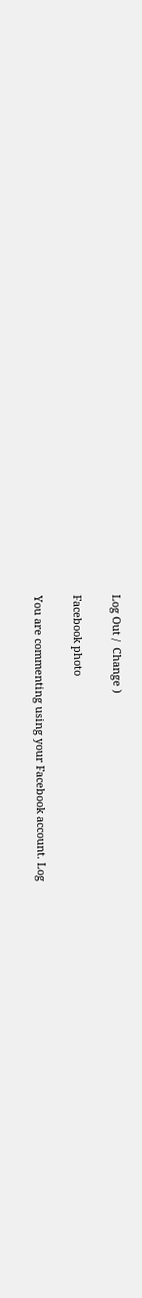Log Out /  Change )

Facebook photo

You are commenting using your Facebook account. Log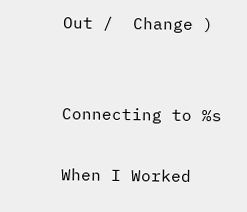Out /  Change )


Connecting to %s

When I Worked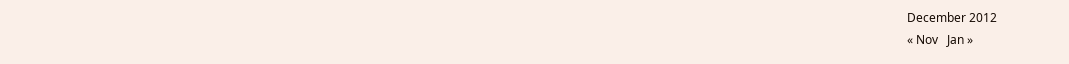December 2012
« Nov   Jan »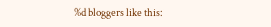%d bloggers like this: